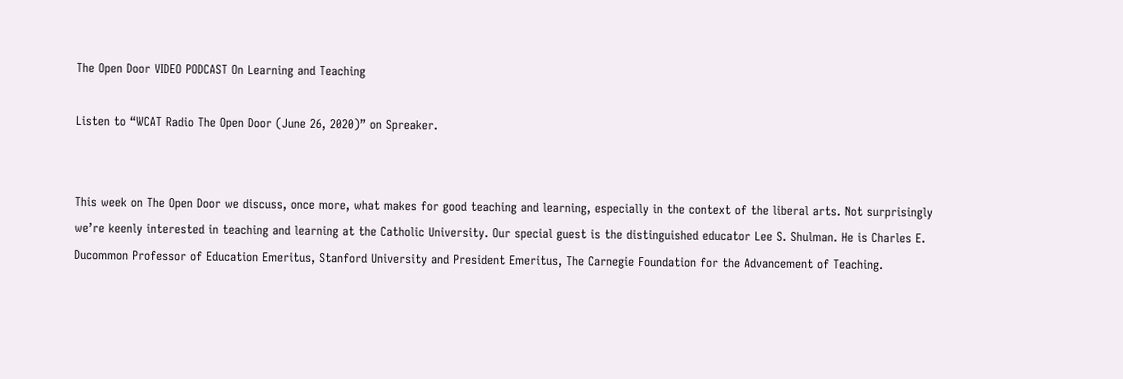The Open Door VIDEO PODCAST On Learning and Teaching

Listen to “WCAT Radio The Open Door (June 26, 2020)” on Spreaker.


This week on The Open Door we discuss, once more, what makes for good teaching and learning, especially in the context of the liberal arts. Not surprisingly we’re keenly interested in teaching and learning at the Catholic University. Our special guest is the distinguished educator Lee S. Shulman. He is Charles E. Ducommon Professor of Education Emeritus, Stanford University and President Emeritus, The Carnegie Foundation for the Advancement of Teaching.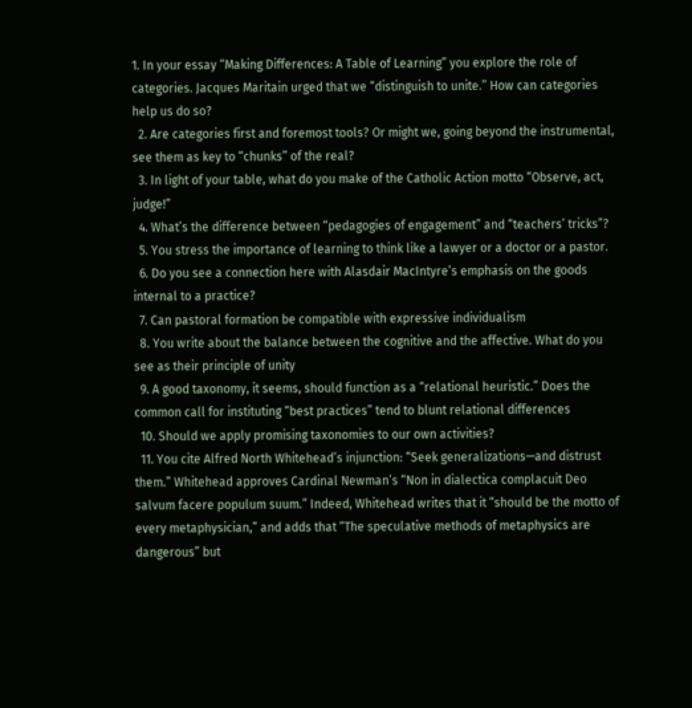1. In your essay “Making Differences: A Table of Learning” you explore the role of categories. Jacques Maritain urged that we “distinguish to unite.” How can categories help us do so?
  2. Are categories first and foremost tools? Or might we, going beyond the instrumental,  see them as key to “chunks” of the real?
  3. In light of your table, what do you make of the Catholic Action motto “Observe, act, judge!”
  4. What’s the difference between “pedagogies of engagement” and “teachers’ tricks”?
  5. You stress the importance of learning to think like a lawyer or a doctor or a pastor.
  6. Do you see a connection here with Alasdair MacIntyre’s emphasis on the goods internal to a practice?
  7. Can pastoral formation be compatible with expressive individualism
  8. You write about the balance between the cognitive and the affective. What do you see as their principle of unity
  9. A good taxonomy, it seems, should function as a “relational heuristic.” Does the common call for instituting “best practices” tend to blunt relational differences
  10. Should we apply promising taxonomies to our own activities?
  11. You cite Alfred North Whitehead’s injunction: “Seek generalizations—and distrust them.” Whitehead approves Cardinal Newman’s “Non in dialectica complacuit Deo salvum facere populum suum.” Indeed, Whitehead writes that it “should be the motto of every metaphysician,” and adds that “The speculative methods of metaphysics are dangerous” but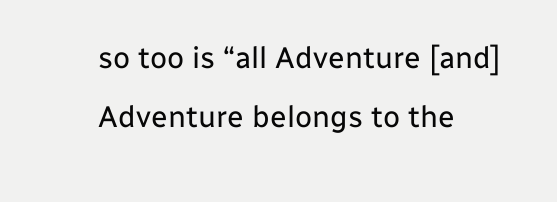so too is “all Adventure [and] Adventure belongs to the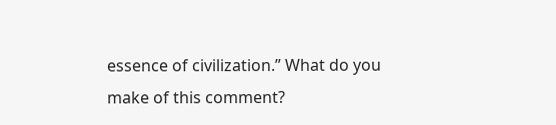essence of civilization.” What do you make of this comment?